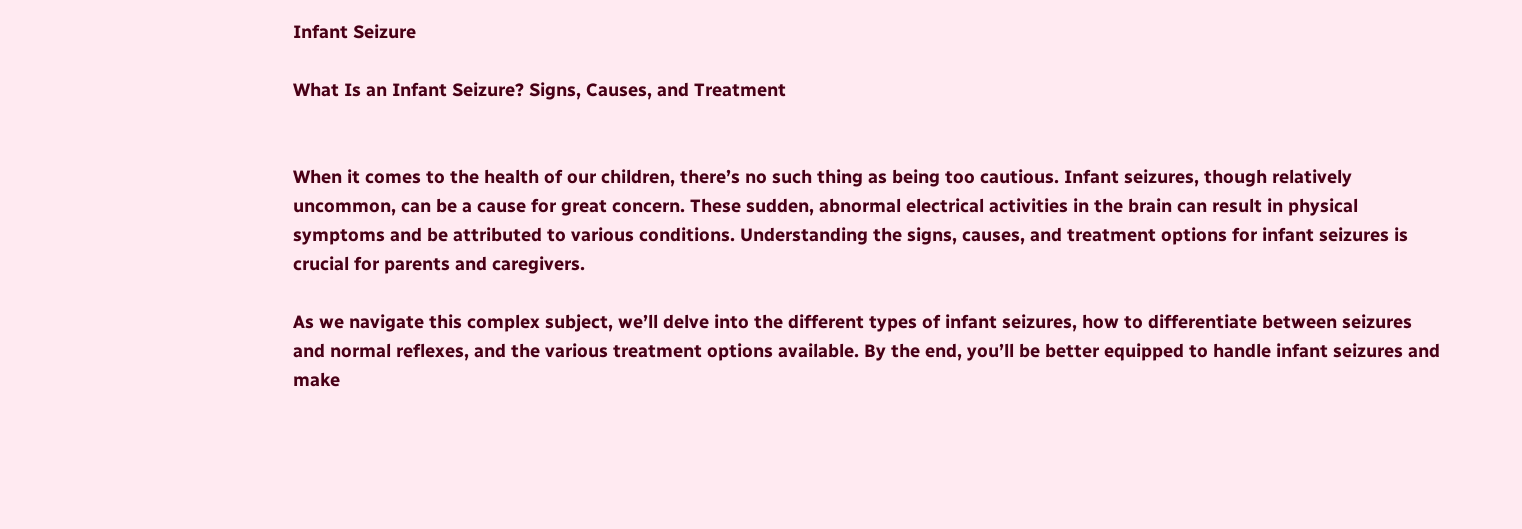Infant Seizure

What Is an Infant Seizure? Signs, Causes, and Treatment


When it comes to the health of our children, there’s no such thing as being too cautious. Infant seizures, though relatively uncommon, can be a cause for great concern. These sudden, abnormal electrical activities in the brain can result in physical symptoms and be attributed to various conditions. Understanding the signs, causes, and treatment options for infant seizures is crucial for parents and caregivers.

As we navigate this complex subject, we’ll delve into the different types of infant seizures, how to differentiate between seizures and normal reflexes, and the various treatment options available. By the end, you’ll be better equipped to handle infant seizures and make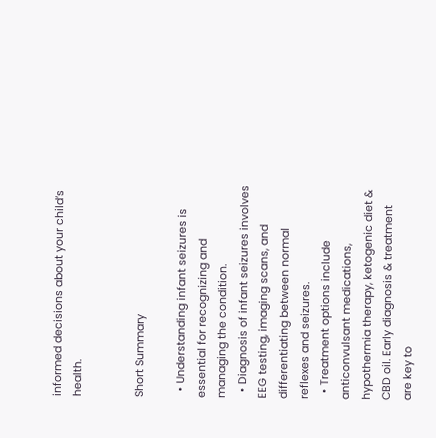informed decisions about your child’s health.


Short Summary

  • Understanding infant seizures is essential for recognizing and managing the condition.
  • Diagnosis of infant seizures involves EEG testing, imaging scans, and differentiating between normal reflexes and seizures.
  • Treatment options include anticonvulsant medications, hypothermia therapy, ketogenic diet & CBD oil. Early diagnosis & treatment are key to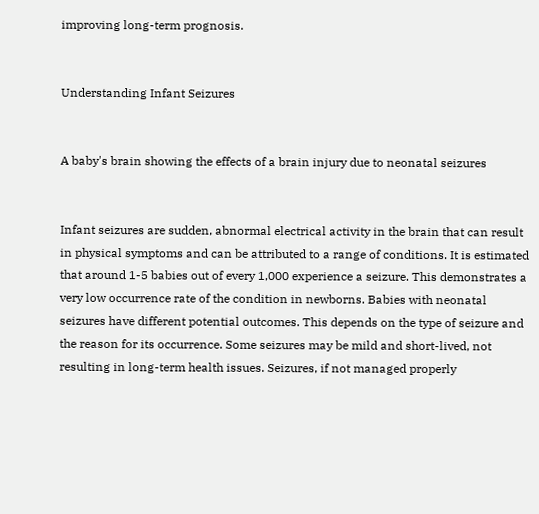improving long-term prognosis.


Understanding Infant Seizures


A baby's brain showing the effects of a brain injury due to neonatal seizures


Infant seizures are sudden, abnormal electrical activity in the brain that can result in physical symptoms and can be attributed to a range of conditions. It is estimated that around 1-5 babies out of every 1,000 experience a seizure. This demonstrates a very low occurrence rate of the condition in newborns. Babies with neonatal seizures have different potential outcomes. This depends on the type of seizure and the reason for its occurrence. Some seizures may be mild and short-lived, not resulting in long-term health issues. Seizures, if not managed properly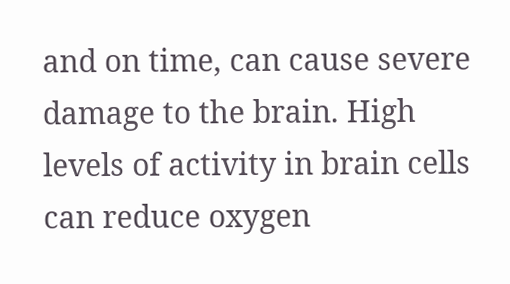and on time, can cause severe damage to the brain. High levels of activity in brain cells can reduce oxygen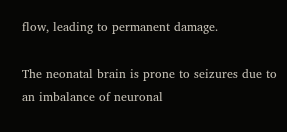flow, leading to permanent damage.

The neonatal brain is prone to seizures due to an imbalance of neuronal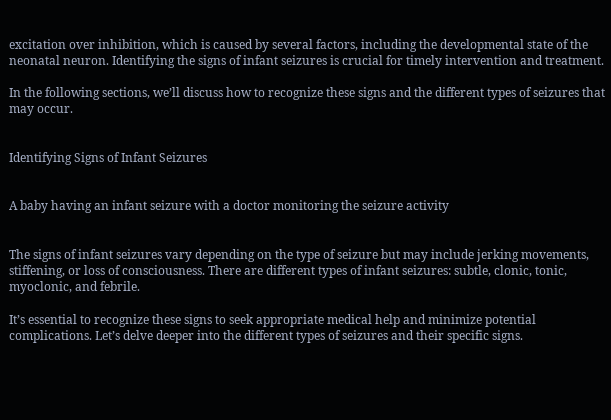excitation over inhibition, which is caused by several factors, including the developmental state of the neonatal neuron. Identifying the signs of infant seizures is crucial for timely intervention and treatment.

In the following sections, we’ll discuss how to recognize these signs and the different types of seizures that may occur.


Identifying Signs of Infant Seizures


A baby having an infant seizure with a doctor monitoring the seizure activity


The signs of infant seizures vary depending on the type of seizure but may include jerking movements, stiffening, or loss of consciousness. There are different types of infant seizures: subtle, clonic, tonic, myoclonic, and febrile.

It’s essential to recognize these signs to seek appropriate medical help and minimize potential complications. Let’s delve deeper into the different types of seizures and their specific signs.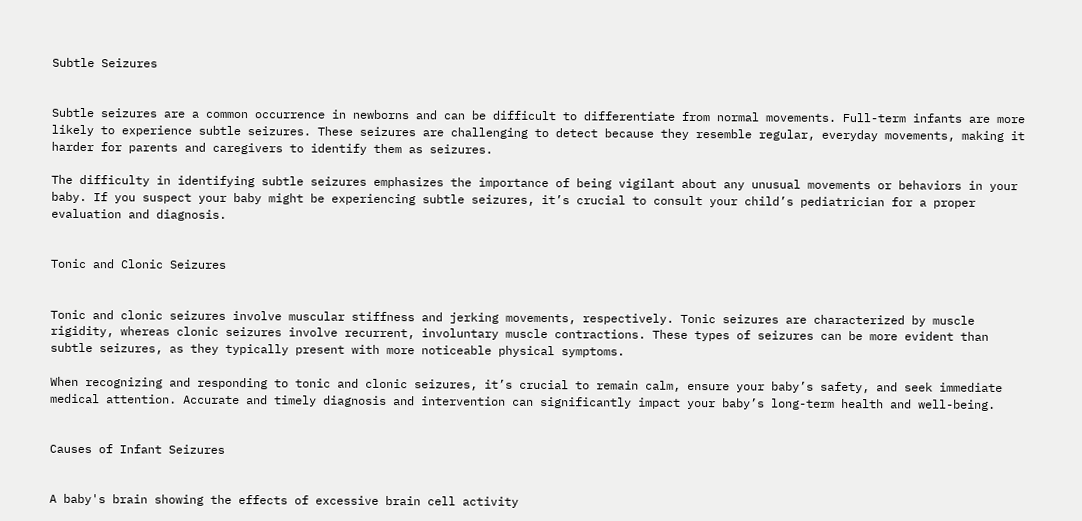Subtle Seizures


Subtle seizures are a common occurrence in newborns and can be difficult to differentiate from normal movements. Full-term infants are more likely to experience subtle seizures. These seizures are challenging to detect because they resemble regular, everyday movements, making it harder for parents and caregivers to identify them as seizures.

The difficulty in identifying subtle seizures emphasizes the importance of being vigilant about any unusual movements or behaviors in your baby. If you suspect your baby might be experiencing subtle seizures, it’s crucial to consult your child’s pediatrician for a proper evaluation and diagnosis.


Tonic and Clonic Seizures


Tonic and clonic seizures involve muscular stiffness and jerking movements, respectively. Tonic seizures are characterized by muscle rigidity, whereas clonic seizures involve recurrent, involuntary muscle contractions. These types of seizures can be more evident than subtle seizures, as they typically present with more noticeable physical symptoms.

When recognizing and responding to tonic and clonic seizures, it’s crucial to remain calm, ensure your baby’s safety, and seek immediate medical attention. Accurate and timely diagnosis and intervention can significantly impact your baby’s long-term health and well-being.


Causes of Infant Seizures


A baby's brain showing the effects of excessive brain cell activity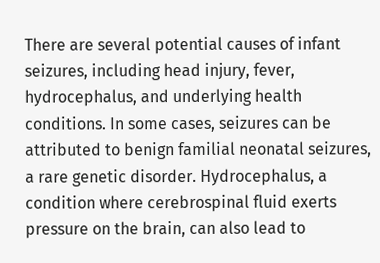There are several potential causes of infant seizures, including head injury, fever, hydrocephalus, and underlying health conditions. In some cases, seizures can be attributed to benign familial neonatal seizures, a rare genetic disorder. Hydrocephalus, a condition where cerebrospinal fluid exerts pressure on the brain, can also lead to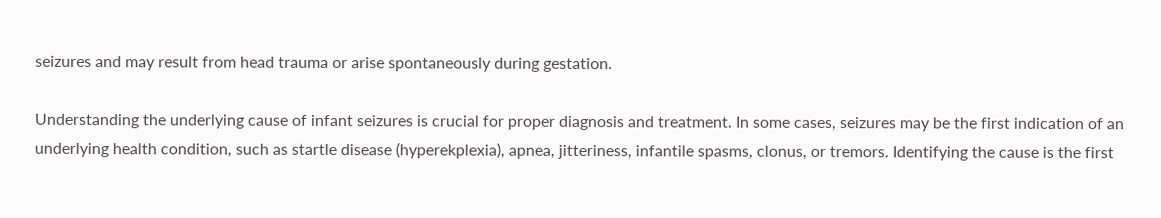seizures and may result from head trauma or arise spontaneously during gestation.

Understanding the underlying cause of infant seizures is crucial for proper diagnosis and treatment. In some cases, seizures may be the first indication of an underlying health condition, such as startle disease (hyperekplexia), apnea, jitteriness, infantile spasms, clonus, or tremors. Identifying the cause is the first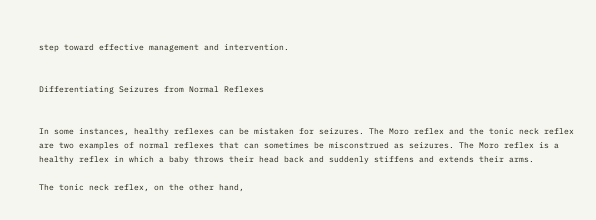step toward effective management and intervention.


Differentiating Seizures from Normal Reflexes


In some instances, healthy reflexes can be mistaken for seizures. The Moro reflex and the tonic neck reflex are two examples of normal reflexes that can sometimes be misconstrued as seizures. The Moro reflex is a healthy reflex in which a baby throws their head back and suddenly stiffens and extends their arms.

The tonic neck reflex, on the other hand,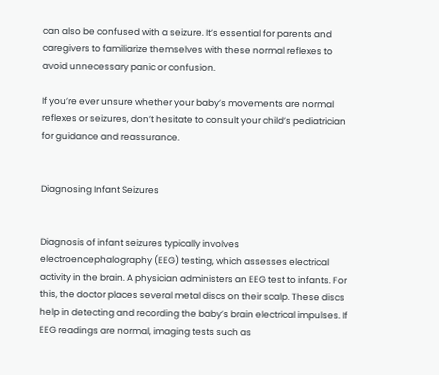can also be confused with a seizure. It’s essential for parents and caregivers to familiarize themselves with these normal reflexes to avoid unnecessary panic or confusion.

If you’re ever unsure whether your baby’s movements are normal reflexes or seizures, don’t hesitate to consult your child’s pediatrician for guidance and reassurance.


Diagnosing Infant Seizures


Diagnosis of infant seizures typically involves electroencephalography (EEG) testing, which assesses electrical activity in the brain. A physician administers an EEG test to infants. For this, the doctor places several metal discs on their scalp. These discs help in detecting and recording the baby’s brain electrical impulses. If EEG readings are normal, imaging tests such as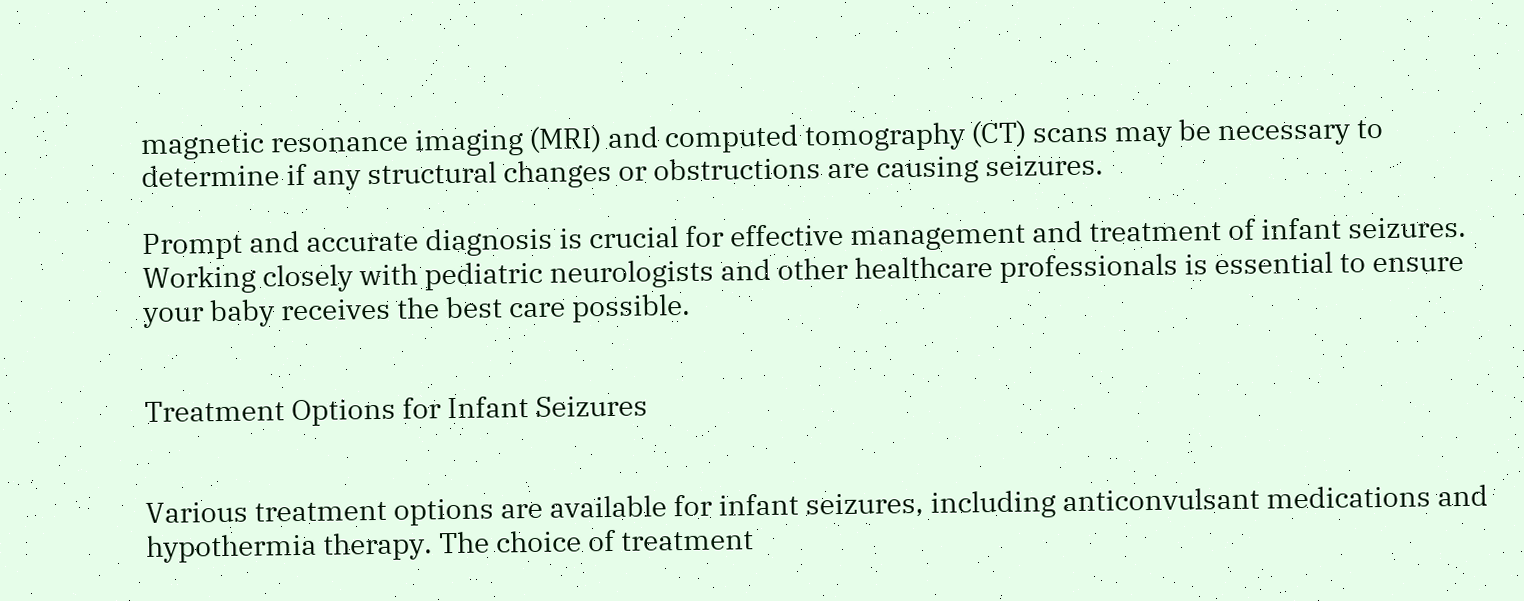magnetic resonance imaging (MRI) and computed tomography (CT) scans may be necessary to determine if any structural changes or obstructions are causing seizures.

Prompt and accurate diagnosis is crucial for effective management and treatment of infant seizures. Working closely with pediatric neurologists and other healthcare professionals is essential to ensure your baby receives the best care possible.


Treatment Options for Infant Seizures


Various treatment options are available for infant seizures, including anticonvulsant medications and hypothermia therapy. The choice of treatment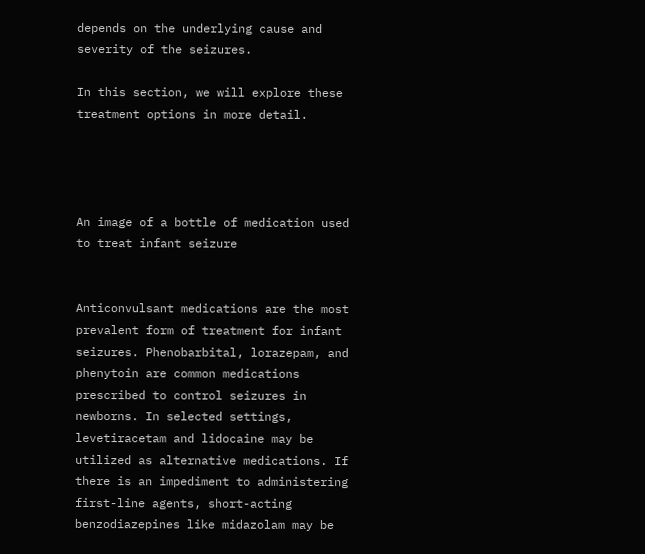depends on the underlying cause and severity of the seizures.

In this section, we will explore these treatment options in more detail.




An image of a bottle of medication used to treat infant seizure


Anticonvulsant medications are the most prevalent form of treatment for infant seizures. Phenobarbital, lorazepam, and phenytoin are common medications prescribed to control seizures in newborns. In selected settings, levetiracetam and lidocaine may be utilized as alternative medications. If there is an impediment to administering first-line agents, short-acting benzodiazepines like midazolam may be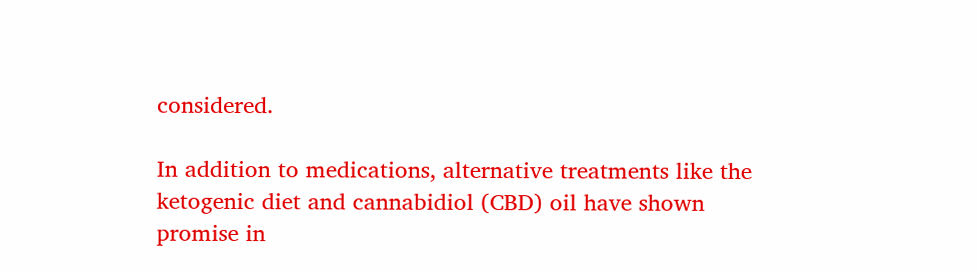considered.

In addition to medications, alternative treatments like the ketogenic diet and cannabidiol (CBD) oil have shown promise in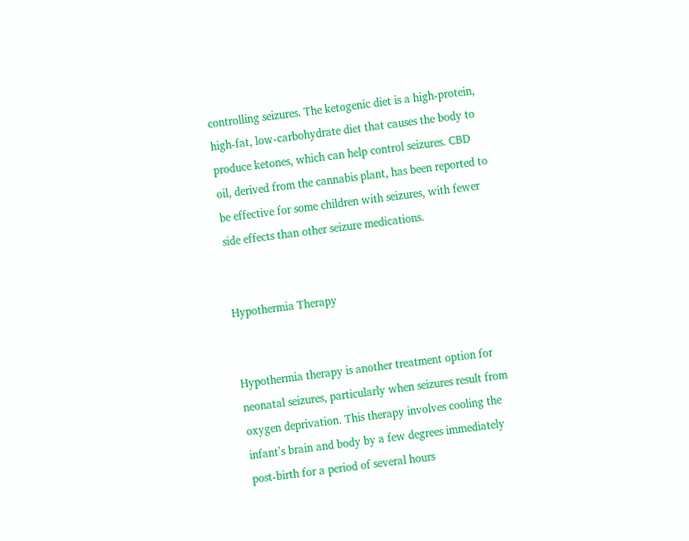controlling seizures. The ketogenic diet is a high-protein, high-fat, low-carbohydrate diet that causes the body to produce ketones, which can help control seizures. CBD oil, derived from the cannabis plant, has been reported to be effective for some children with seizures, with fewer side effects than other seizure medications.


Hypothermia Therapy


Hypothermia therapy is another treatment option for neonatal seizures, particularly when seizures result from oxygen deprivation. This therapy involves cooling the infant’s brain and body by a few degrees immediately post-birth for a period of several hours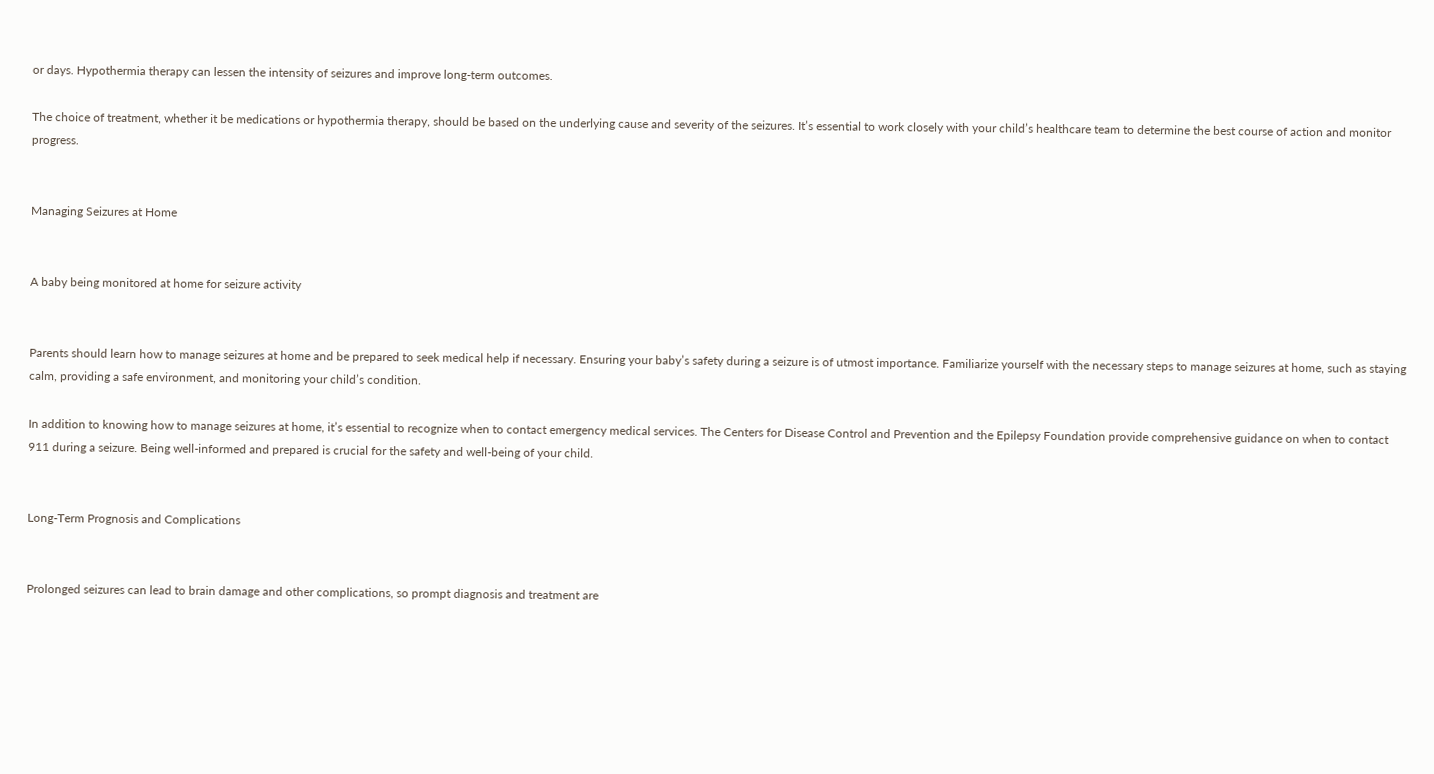or days. Hypothermia therapy can lessen the intensity of seizures and improve long-term outcomes.

The choice of treatment, whether it be medications or hypothermia therapy, should be based on the underlying cause and severity of the seizures. It’s essential to work closely with your child’s healthcare team to determine the best course of action and monitor progress.


Managing Seizures at Home


A baby being monitored at home for seizure activity


Parents should learn how to manage seizures at home and be prepared to seek medical help if necessary. Ensuring your baby’s safety during a seizure is of utmost importance. Familiarize yourself with the necessary steps to manage seizures at home, such as staying calm, providing a safe environment, and monitoring your child’s condition.

In addition to knowing how to manage seizures at home, it’s essential to recognize when to contact emergency medical services. The Centers for Disease Control and Prevention and the Epilepsy Foundation provide comprehensive guidance on when to contact 911 during a seizure. Being well-informed and prepared is crucial for the safety and well-being of your child.


Long-Term Prognosis and Complications


Prolonged seizures can lead to brain damage and other complications, so prompt diagnosis and treatment are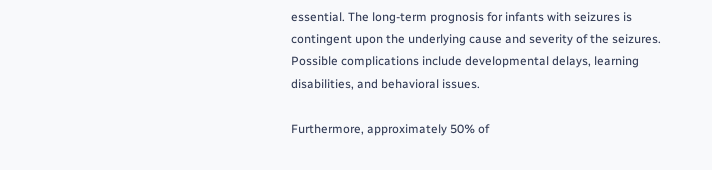essential. The long-term prognosis for infants with seizures is contingent upon the underlying cause and severity of the seizures. Possible complications include developmental delays, learning disabilities, and behavioral issues.

Furthermore, approximately 50% of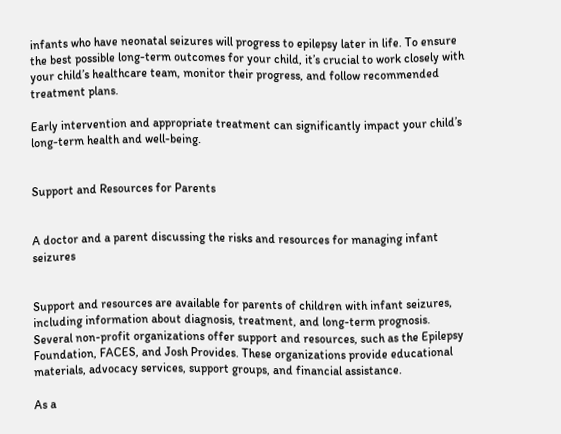infants who have neonatal seizures will progress to epilepsy later in life. To ensure the best possible long-term outcomes for your child, it’s crucial to work closely with your child’s healthcare team, monitor their progress, and follow recommended treatment plans.

Early intervention and appropriate treatment can significantly impact your child’s long-term health and well-being.


Support and Resources for Parents


A doctor and a parent discussing the risks and resources for managing infant seizures


Support and resources are available for parents of children with infant seizures, including information about diagnosis, treatment, and long-term prognosis. Several non-profit organizations offer support and resources, such as the Epilepsy Foundation, FACES, and Josh Provides. These organizations provide educational materials, advocacy services, support groups, and financial assistance.

As a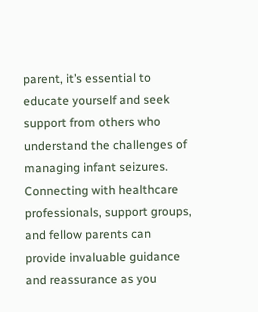parent, it’s essential to educate yourself and seek support from others who understand the challenges of managing infant seizures. Connecting with healthcare professionals, support groups, and fellow parents can provide invaluable guidance and reassurance as you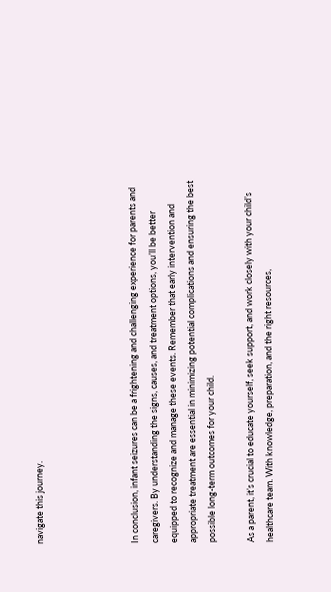navigate this journey.




In conclusion, infant seizures can be a frightening and challenging experience for parents and caregivers. By understanding the signs, causes, and treatment options, you’ll be better equipped to recognize and manage these events. Remember that early intervention and appropriate treatment are essential in minimizing potential complications and ensuring the best possible long-term outcomes for your child.

As a parent, it’s crucial to educate yourself, seek support, and work closely with your child’s healthcare team. With knowledge, preparation, and the right resources,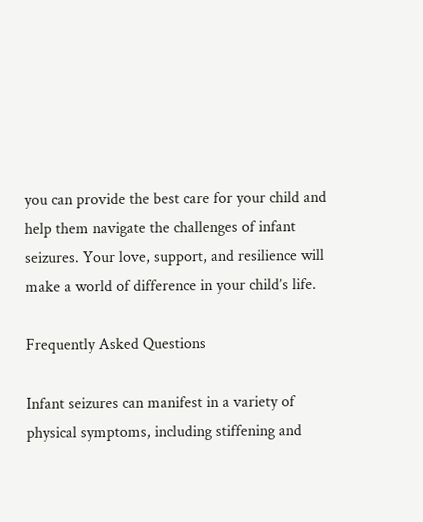you can provide the best care for your child and help them navigate the challenges of infant seizures. Your love, support, and resilience will make a world of difference in your child’s life.

Frequently Asked Questions

Infant seizures can manifest in a variety of physical symptoms, including stiffening and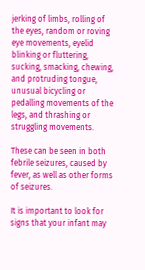jerking of limbs, rolling of the eyes, random or roving eye movements, eyelid blinking or fluttering, sucking, smacking, chewing, and protruding tongue, unusual bicycling or pedalling movements of the legs, and thrashing or struggling movements.

These can be seen in both febrile seizures, caused by fever, as well as other forms of seizures.

It is important to look for signs that your infant may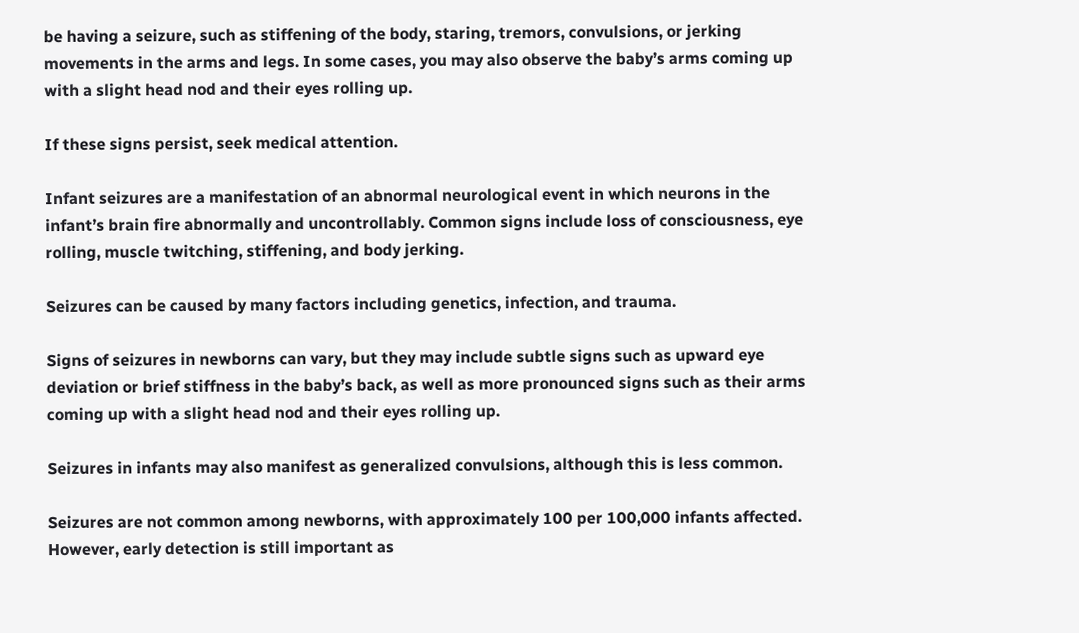be having a seizure, such as stiffening of the body, staring, tremors, convulsions, or jerking movements in the arms and legs. In some cases, you may also observe the baby’s arms coming up with a slight head nod and their eyes rolling up.

If these signs persist, seek medical attention.

Infant seizures are a manifestation of an abnormal neurological event in which neurons in the infant’s brain fire abnormally and uncontrollably. Common signs include loss of consciousness, eye rolling, muscle twitching, stiffening, and body jerking.

Seizures can be caused by many factors including genetics, infection, and trauma.

Signs of seizures in newborns can vary, but they may include subtle signs such as upward eye deviation or brief stiffness in the baby’s back, as well as more pronounced signs such as their arms coming up with a slight head nod and their eyes rolling up.

Seizures in infants may also manifest as generalized convulsions, although this is less common.

Seizures are not common among newborns, with approximately 100 per 100,000 infants affected. However, early detection is still important as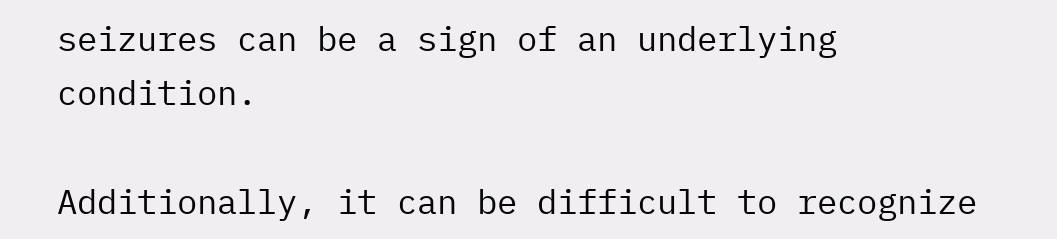seizures can be a sign of an underlying condition.

Additionally, it can be difficult to recognize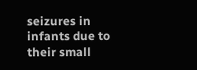seizures in infants due to their small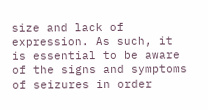size and lack of expression. As such, it is essential to be aware of the signs and symptoms of seizures in order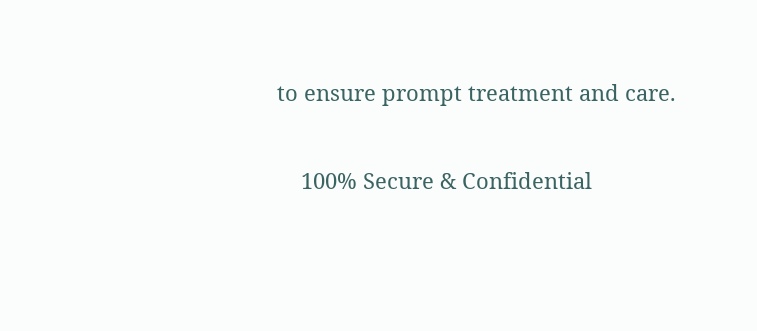to ensure prompt treatment and care.

    100% Secure & Confidential